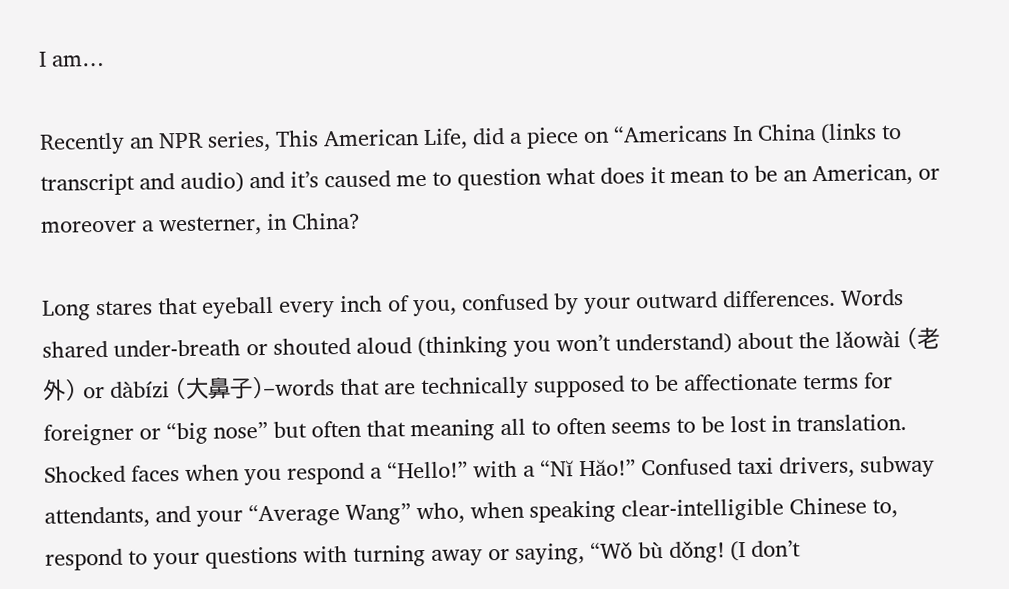I am…

Recently an NPR series, This American Life, did a piece on “Americans In China (links to transcript and audio) and it’s caused me to question what does it mean to be an American, or moreover a westerner, in China?

Long stares that eyeball every inch of you, confused by your outward differences. Words shared under-breath or shouted aloud (thinking you won’t understand) about the lǎowài (老外) or dàbízi (大鼻子)–words that are technically supposed to be affectionate terms for foreigner or “big nose” but often that meaning all to often seems to be lost in translation. Shocked faces when you respond a “Hello!” with a “Nĭ Hăo!” Confused taxi drivers, subway attendants, and your “Average Wang” who, when speaking clear-intelligible Chinese to, respond to your questions with turning away or saying, “Wǒ bù dǒng! (I don’t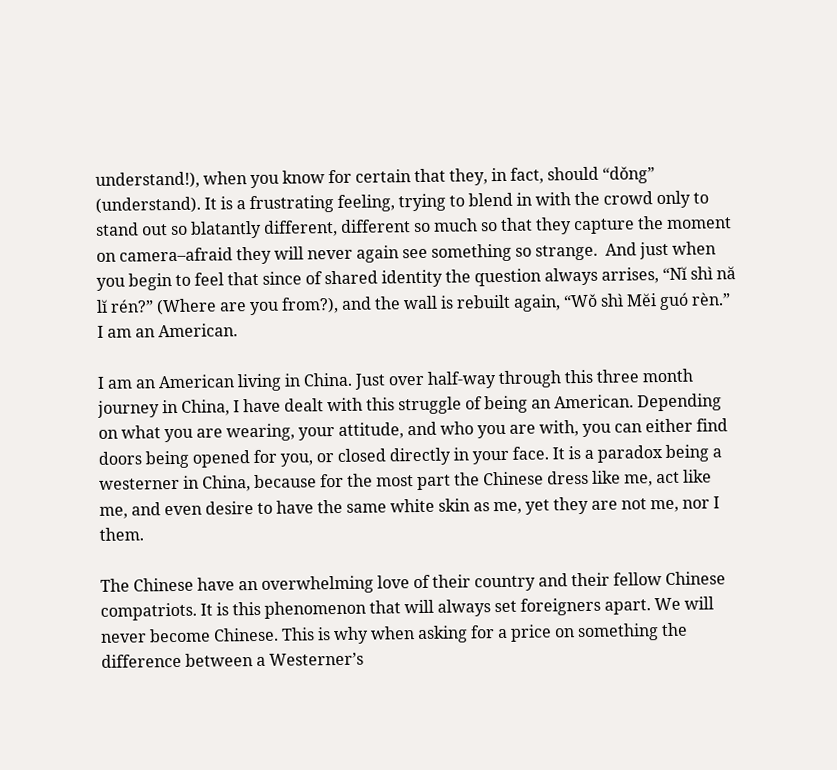understand!), when you know for certain that they, in fact, should “dǒng” (understand). It is a frustrating feeling, trying to blend in with the crowd only to stand out so blatantly different, different so much so that they capture the moment on camera–afraid they will never again see something so strange.  And just when you begin to feel that since of shared identity the question always arrises, “Nĭ shì nă lĭ rén?” (Where are you from?), and the wall is rebuilt again, “Wǒ shì Mĕi guó rèn.” I am an American.

I am an American living in China. Just over half-way through this three month journey in China, I have dealt with this struggle of being an American. Depending on what you are wearing, your attitude, and who you are with, you can either find doors being opened for you, or closed directly in your face. It is a paradox being a westerner in China, because for the most part the Chinese dress like me, act like me, and even desire to have the same white skin as me, yet they are not me, nor I them.

The Chinese have an overwhelming love of their country and their fellow Chinese compatriots. It is this phenomenon that will always set foreigners apart. We will never become Chinese. This is why when asking for a price on something the difference between a Westerner’s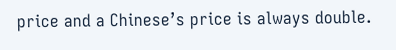price and a Chinese’s price is always double.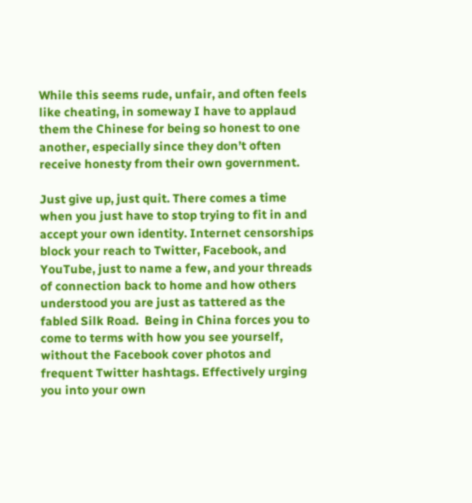While this seems rude, unfair, and often feels like cheating, in someway I have to applaud them the Chinese for being so honest to one another, especially since they don’t often receive honesty from their own government.

Just give up, just quit. There comes a time when you just have to stop trying to fit in and accept your own identity. Internet censorships block your reach to Twitter, Facebook, and YouTube, just to name a few, and your threads of connection back to home and how others understood you are just as tattered as the fabled Silk Road.  Being in China forces you to come to terms with how you see yourself, without the Facebook cover photos and frequent Twitter hashtags. Effectively urging you into your own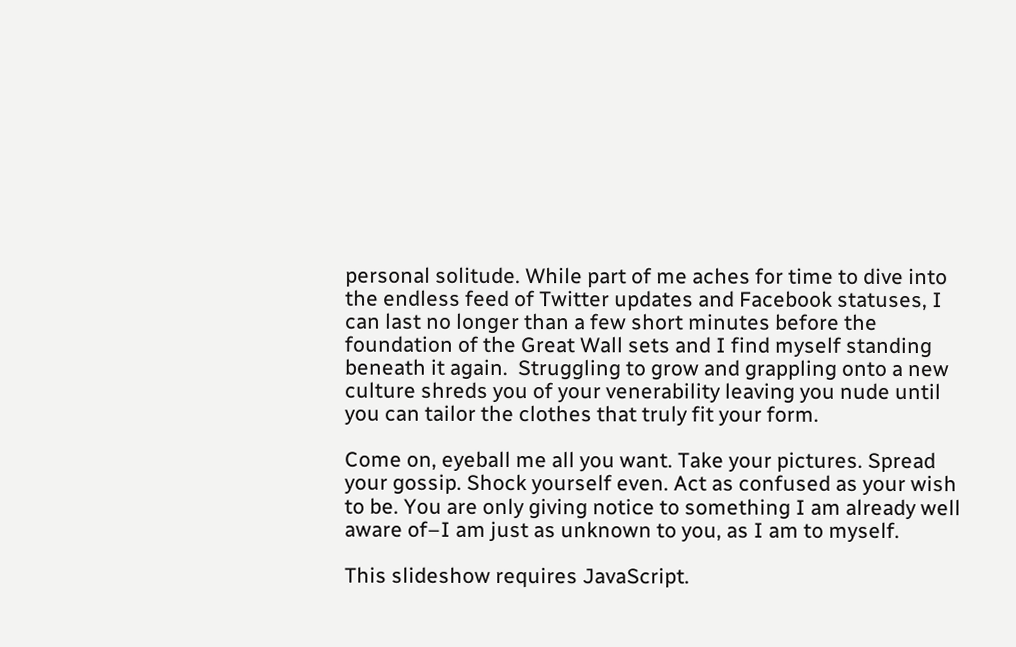personal solitude. While part of me aches for time to dive into the endless feed of Twitter updates and Facebook statuses, I can last no longer than a few short minutes before the foundation of the Great Wall sets and I find myself standing beneath it again.  Struggling to grow and grappling onto a new culture shreds you of your venerability leaving you nude until you can tailor the clothes that truly fit your form.

Come on, eyeball me all you want. Take your pictures. Spread your gossip. Shock yourself even. Act as confused as your wish to be. You are only giving notice to something I am already well aware of–I am just as unknown to you, as I am to myself.

This slideshow requires JavaScript.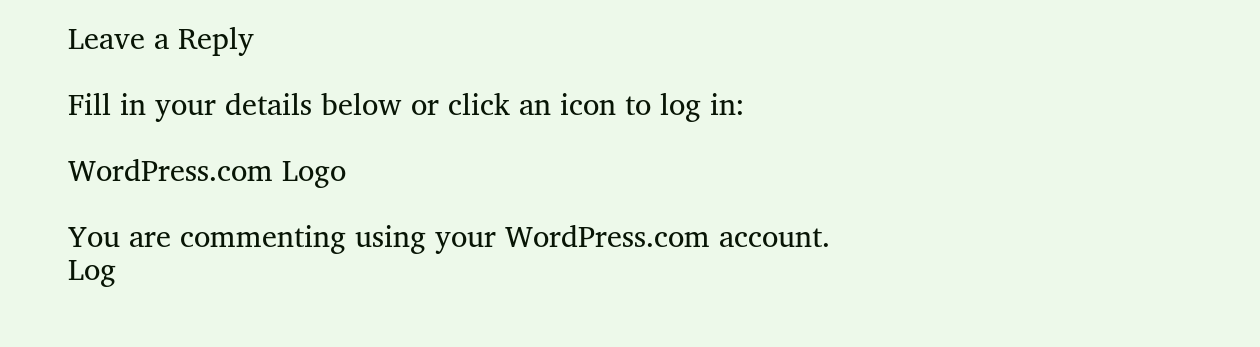Leave a Reply

Fill in your details below or click an icon to log in:

WordPress.com Logo

You are commenting using your WordPress.com account. Log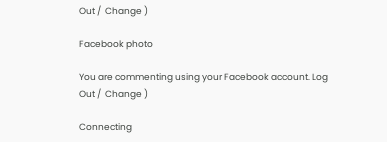Out /  Change )

Facebook photo

You are commenting using your Facebook account. Log Out /  Change )

Connecting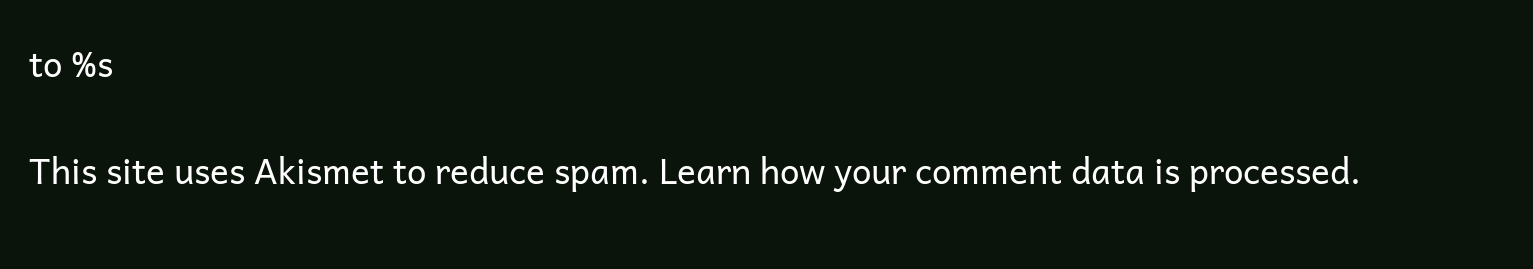to %s

This site uses Akismet to reduce spam. Learn how your comment data is processed.